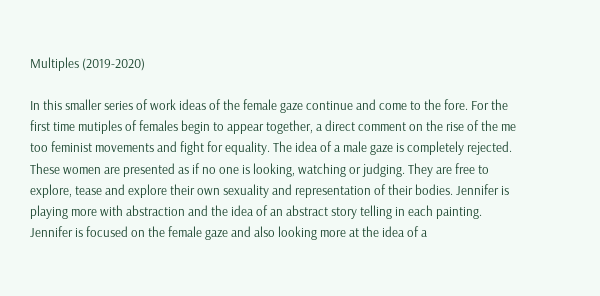Multiples (2019-2020)

In this smaller series of work ideas of the female gaze continue and come to the fore. For the first time mutiples of females begin to appear together, a direct comment on the rise of the me too feminist movements and fight for equality. The idea of a male gaze is completely rejected. These women are presented as if no one is looking, watching or judging. They are free to explore, tease and explore their own sexuality and representation of their bodies. Jennifer is playing more with abstraction and the idea of an abstract story telling in each painting.
Jennifer is focused on the female gaze and also looking more at the idea of a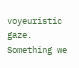voyeuristic gaze. Something we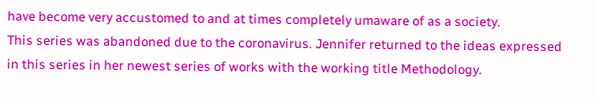have become very accustomed to and at times completely umaware of as a society.
This series was abandoned due to the coronavirus. Jennifer returned to the ideas expressed in this series in her newest series of works with the working title Methodology.